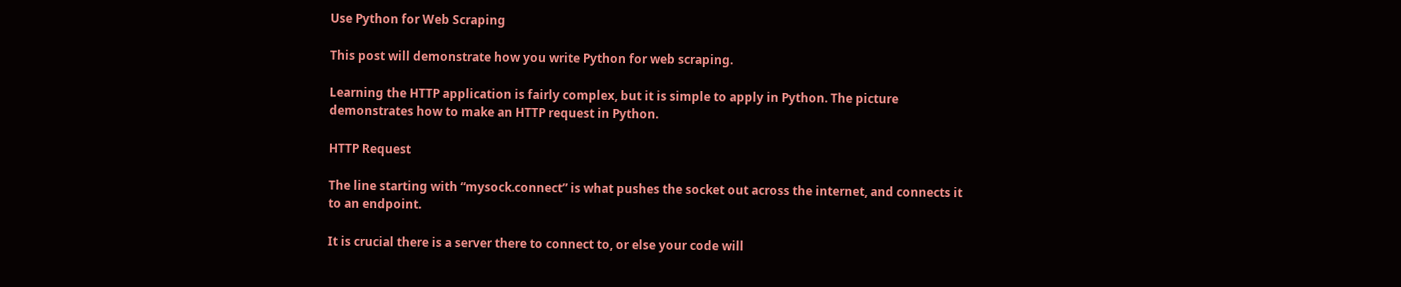Use Python for Web Scraping

This post will demonstrate how you write Python for web scraping.

Learning the HTTP application is fairly complex, but it is simple to apply in Python. The picture demonstrates how to make an HTTP request in Python.

HTTP Request

The line starting with “mysock.connect” is what pushes the socket out across the internet, and connects it to an endpoint.

It is crucial there is a server there to connect to, or else your code will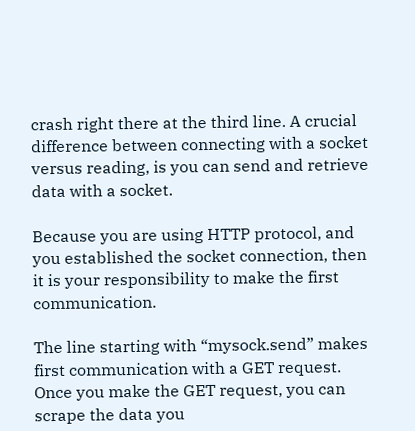crash right there at the third line. A crucial difference between connecting with a socket versus reading, is you can send and retrieve data with a socket.

Because you are using HTTP protocol, and you established the socket connection, then it is your responsibility to make the first communication.

The line starting with “mysock.send” makes first communication with a GET request. Once you make the GET request, you can scrape the data you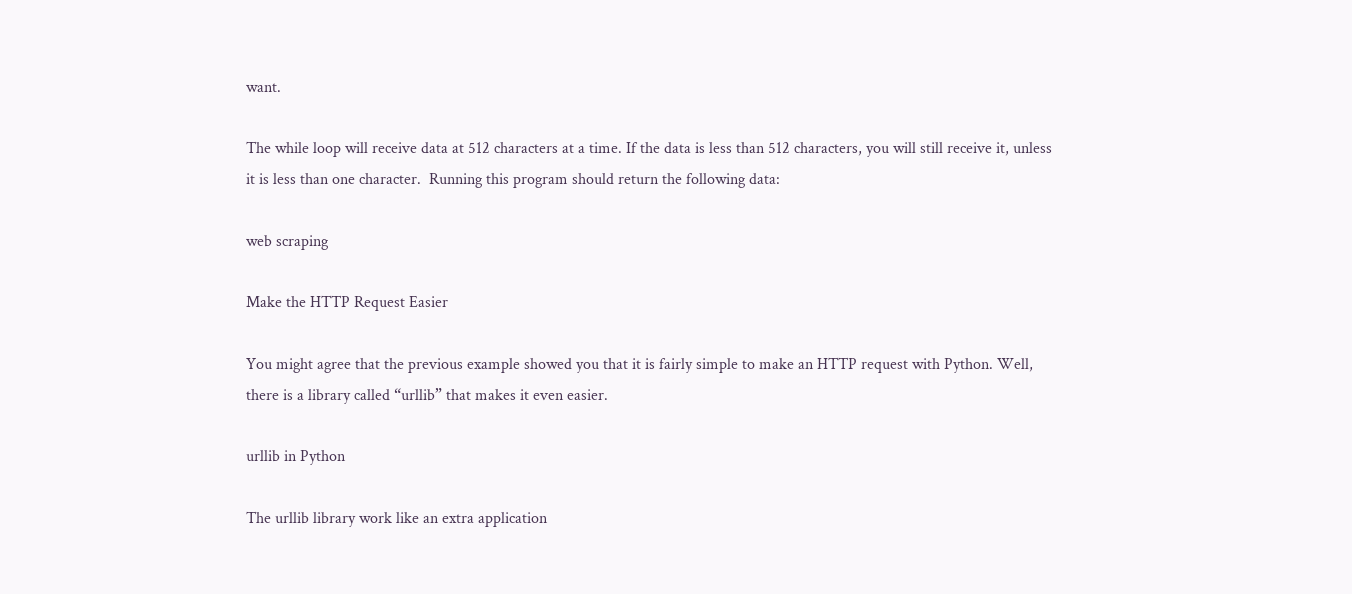want.

The while loop will receive data at 512 characters at a time. If the data is less than 512 characters, you will still receive it, unless it is less than one character.  Running this program should return the following data:

web scraping

Make the HTTP Request Easier

You might agree that the previous example showed you that it is fairly simple to make an HTTP request with Python. Well, there is a library called “urllib” that makes it even easier.

urllib in Python

The urllib library work like an extra application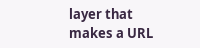layer that makes a URL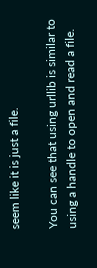seem like it is just a file.

You can see that using urllib is similar to using a handle to open and read a file.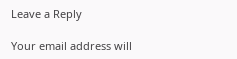Leave a Reply

Your email address will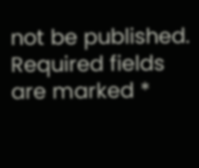not be published. Required fields are marked *